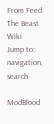From Feed The Beast Wiki
Jump to: navigation, search

ModBlood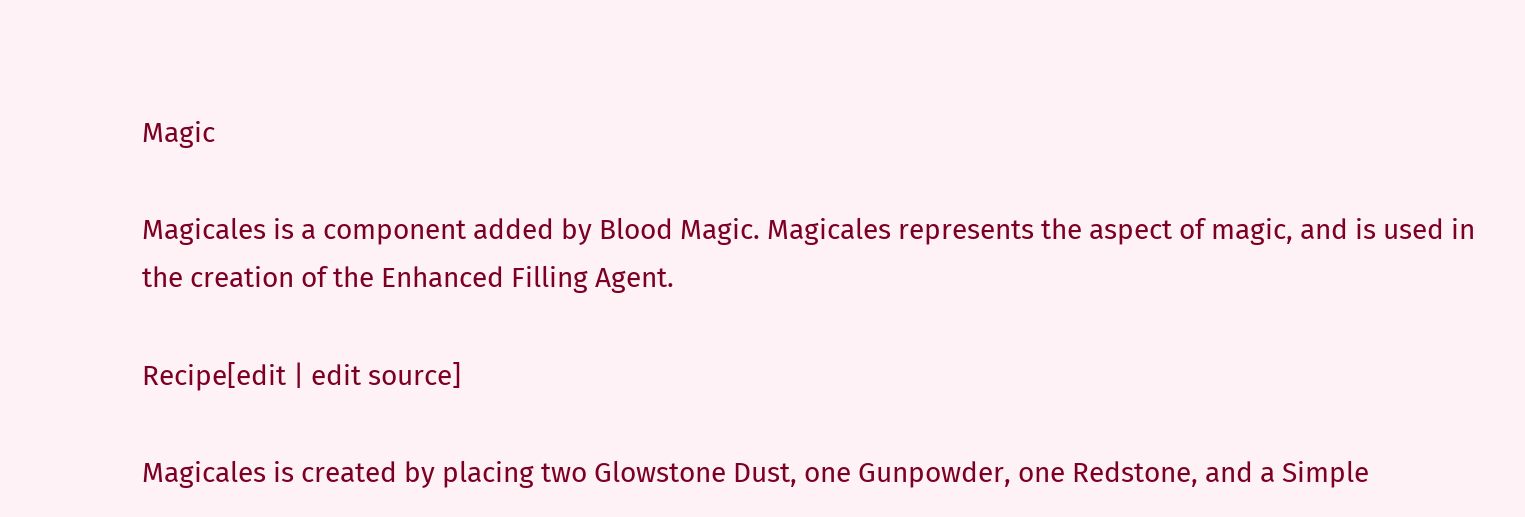Magic

Magicales is a component added by Blood Magic. Magicales represents the aspect of magic, and is used in the creation of the Enhanced Filling Agent.

Recipe[edit | edit source]

Magicales is created by placing two Glowstone Dust, one Gunpowder, one Redstone, and a Simple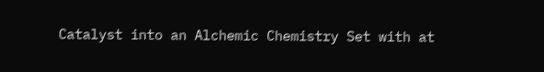Catalyst into an Alchemic Chemistry Set with at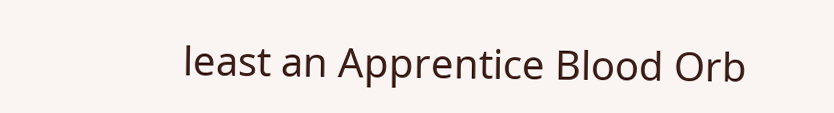least an Apprentice Blood Orb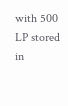with 500 LP stored in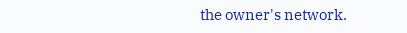the owner's network.